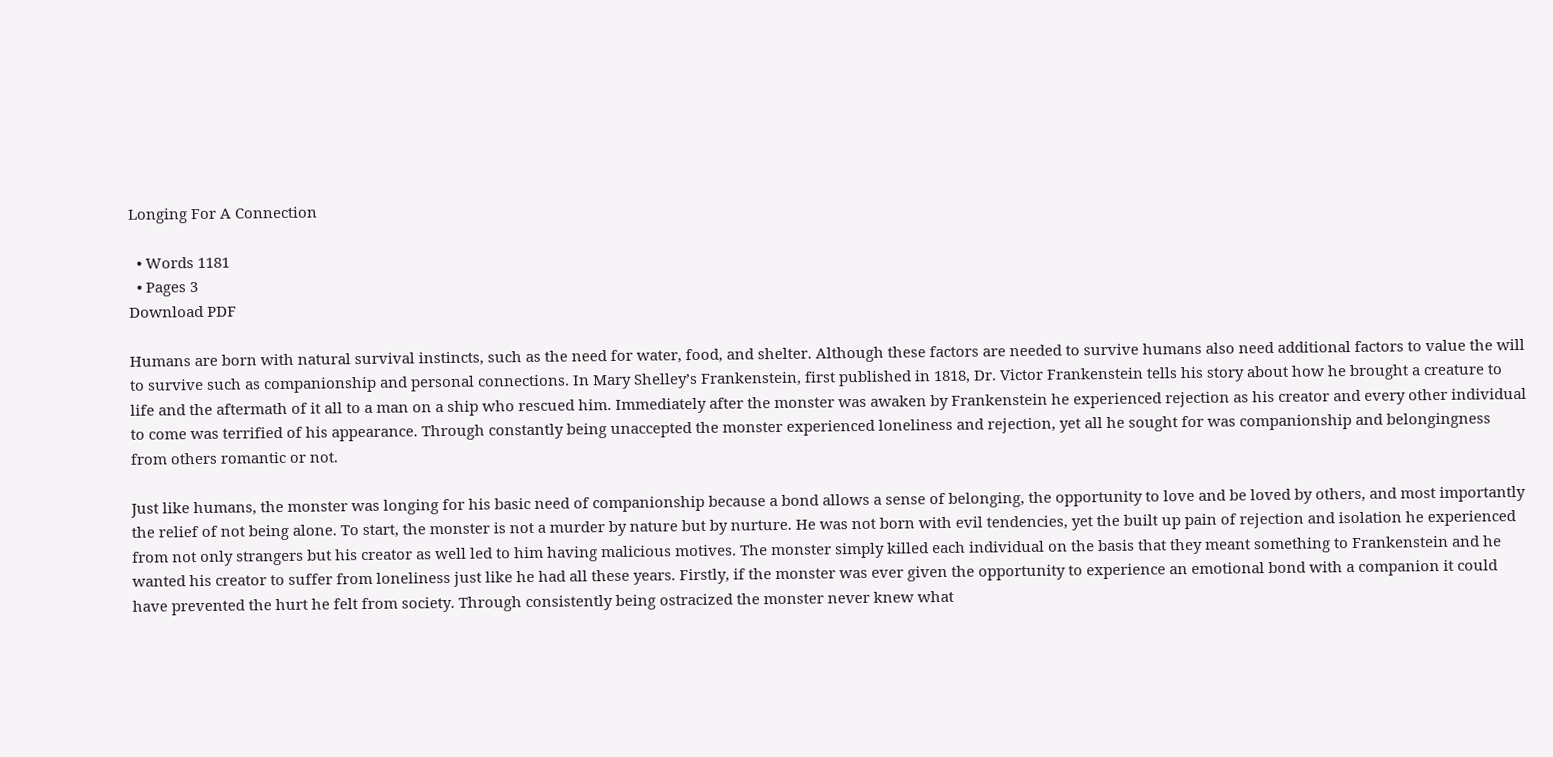Longing For A Connection

  • Words 1181
  • Pages 3
Download PDF

Humans are born with natural survival instincts, such as the need for water, food, and shelter. Although these factors are needed to survive humans also need additional factors to value the will to survive such as companionship and personal connections. In Mary Shelley’s Frankenstein, first published in 1818, Dr. Victor Frankenstein tells his story about how he brought a creature to life and the aftermath of it all to a man on a ship who rescued him. Immediately after the monster was awaken by Frankenstein he experienced rejection as his creator and every other individual to come was terrified of his appearance. Through constantly being unaccepted the monster experienced loneliness and rejection, yet all he sought for was companionship and belongingness from others romantic or not.

Just like humans, the monster was longing for his basic need of companionship because a bond allows a sense of belonging, the opportunity to love and be loved by others, and most importantly the relief of not being alone. To start, the monster is not a murder by nature but by nurture. He was not born with evil tendencies, yet the built up pain of rejection and isolation he experienced from not only strangers but his creator as well led to him having malicious motives. The monster simply killed each individual on the basis that they meant something to Frankenstein and he wanted his creator to suffer from loneliness just like he had all these years. Firstly, if the monster was ever given the opportunity to experience an emotional bond with a companion it could have prevented the hurt he felt from society. Through consistently being ostracized the monster never knew what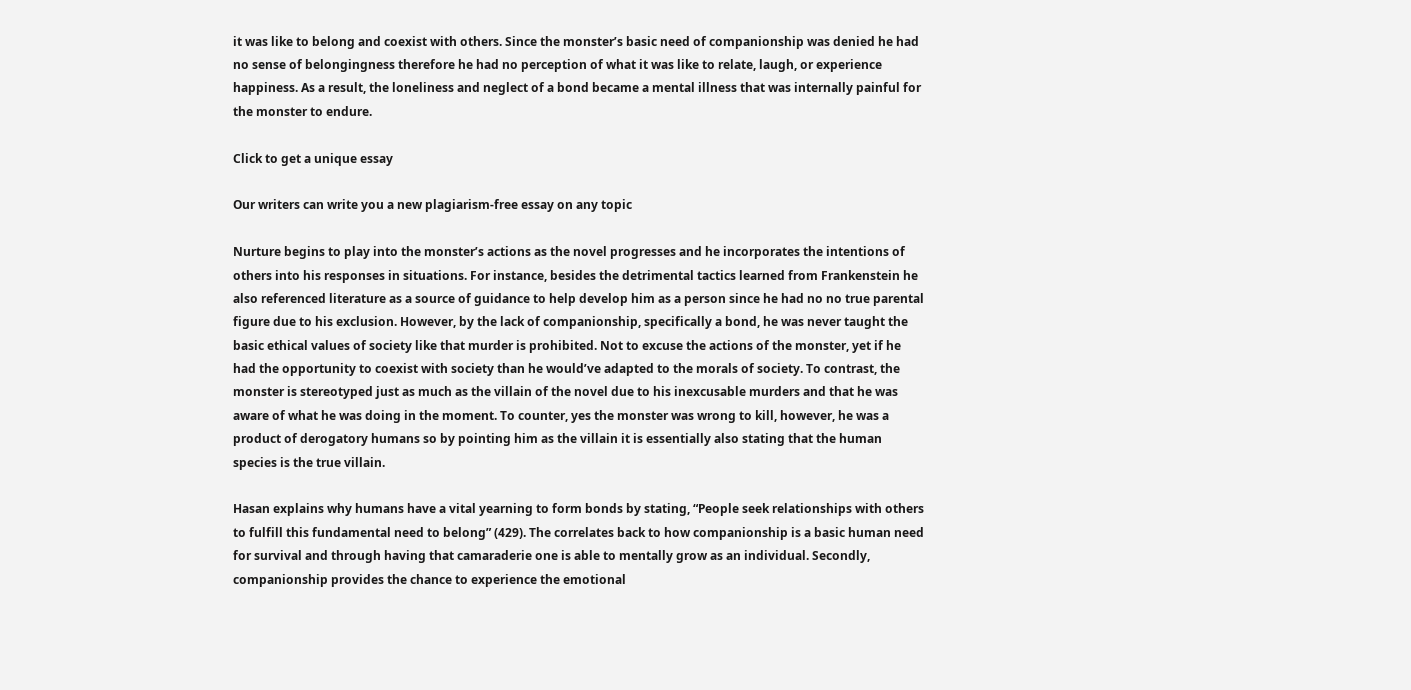it was like to belong and coexist with others. Since the monster’s basic need of companionship was denied he had no sense of belongingness therefore he had no perception of what it was like to relate, laugh, or experience happiness. As a result, the loneliness and neglect of a bond became a mental illness that was internally painful for the monster to endure.

Click to get a unique essay

Our writers can write you a new plagiarism-free essay on any topic

Nurture begins to play into the monster’s actions as the novel progresses and he incorporates the intentions of others into his responses in situations. For instance, besides the detrimental tactics learned from Frankenstein he also referenced literature as a source of guidance to help develop him as a person since he had no no true parental figure due to his exclusion. However, by the lack of companionship, specifically a bond, he was never taught the basic ethical values of society like that murder is prohibited. Not to excuse the actions of the monster, yet if he had the opportunity to coexist with society than he would’ve adapted to the morals of society. To contrast, the monster is stereotyped just as much as the villain of the novel due to his inexcusable murders and that he was aware of what he was doing in the moment. To counter, yes the monster was wrong to kill, however, he was a product of derogatory humans so by pointing him as the villain it is essentially also stating that the human species is the true villain.

Hasan explains why humans have a vital yearning to form bonds by stating, “People seek relationships with others to fulfill this fundamental need to belong” (429). The correlates back to how companionship is a basic human need for survival and through having that camaraderie one is able to mentally grow as an individual. Secondly, companionship provides the chance to experience the emotional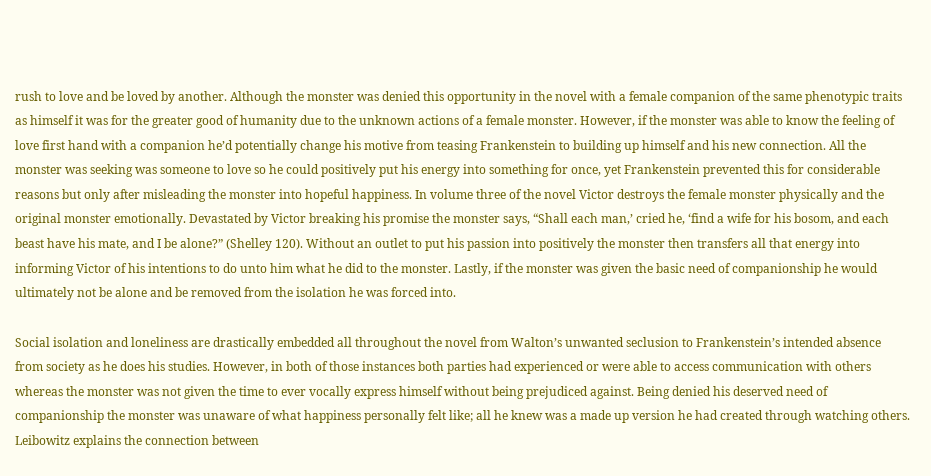rush to love and be loved by another. Although the monster was denied this opportunity in the novel with a female companion of the same phenotypic traits as himself it was for the greater good of humanity due to the unknown actions of a female monster. However, if the monster was able to know the feeling of love first hand with a companion he’d potentially change his motive from teasing Frankenstein to building up himself and his new connection. All the monster was seeking was someone to love so he could positively put his energy into something for once, yet Frankenstein prevented this for considerable reasons but only after misleading the monster into hopeful happiness. In volume three of the novel Victor destroys the female monster physically and the original monster emotionally. Devastated by Victor breaking his promise the monster says, “Shall each man,’ cried he, ‘find a wife for his bosom, and each beast have his mate, and I be alone?” (Shelley 120). Without an outlet to put his passion into positively the monster then transfers all that energy into informing Victor of his intentions to do unto him what he did to the monster. Lastly, if the monster was given the basic need of companionship he would ultimately not be alone and be removed from the isolation he was forced into.

Social isolation and loneliness are drastically embedded all throughout the novel from Walton’s unwanted seclusion to Frankenstein’s intended absence from society as he does his studies. However, in both of those instances both parties had experienced or were able to access communication with others whereas the monster was not given the time to ever vocally express himself without being prejudiced against. Being denied his deserved need of companionship the monster was unaware of what happiness personally felt like; all he knew was a made up version he had created through watching others. Leibowitz explains the connection between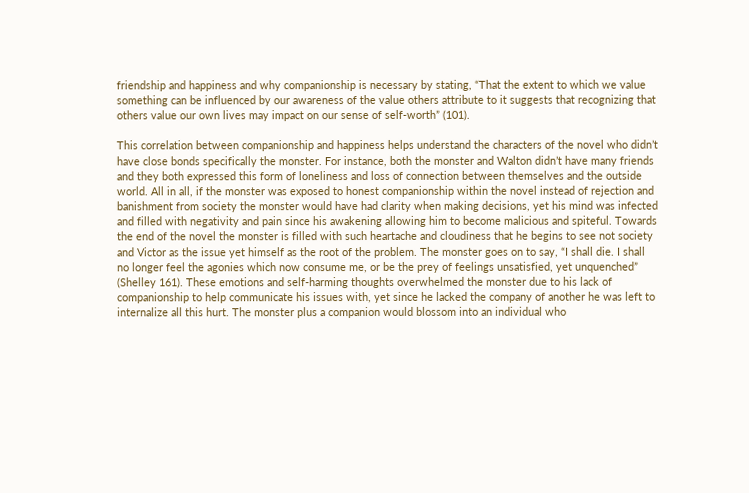friendship and happiness and why companionship is necessary by stating, “That the extent to which we value something can be influenced by our awareness of the value others attribute to it suggests that recognizing that others value our own lives may impact on our sense of self-worth” (101).

This correlation between companionship and happiness helps understand the characters of the novel who didn’t have close bonds specifically the monster. For instance, both the monster and Walton didn’t have many friends and they both expressed this form of loneliness and loss of connection between themselves and the outside world. All in all, if the monster was exposed to honest companionship within the novel instead of rejection and banishment from society the monster would have had clarity when making decisions, yet his mind was infected and filled with negativity and pain since his awakening allowing him to become malicious and spiteful. Towards the end of the novel the monster is filled with such heartache and cloudiness that he begins to see not society and Victor as the issue yet himself as the root of the problem. The monster goes on to say, “I shall die. I shall no longer feel the agonies which now consume me, or be the prey of feelings unsatisfied, yet unquenched” (Shelley 161). These emotions and self-harming thoughts overwhelmed the monster due to his lack of companionship to help communicate his issues with, yet since he lacked the company of another he was left to internalize all this hurt. The monster plus a companion would blossom into an individual who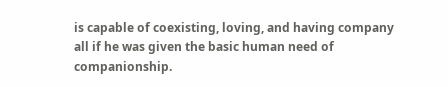is capable of coexisting, loving, and having company all if he was given the basic human need of companionship.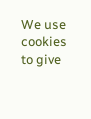We use cookies to give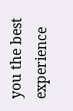you the best experience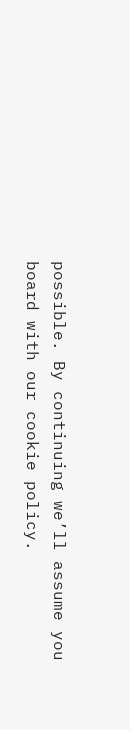possible. By continuing we’ll assume you board with our cookie policy.